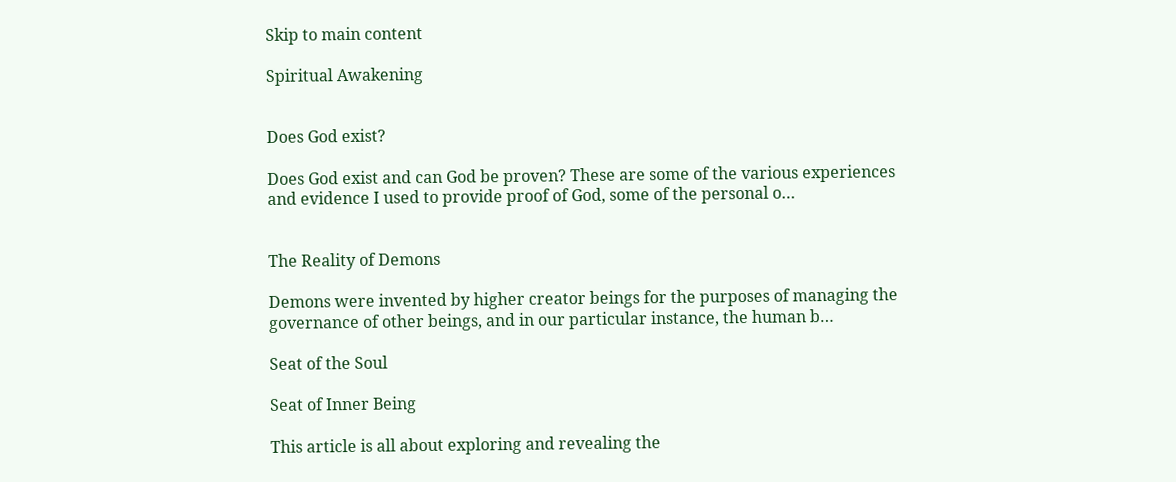Skip to main content

Spiritual Awakening


Does God exist?

Does God exist and can God be proven? These are some of the various experiences and evidence I used to provide proof of God, some of the personal o…


The Reality of Demons

Demons were invented by higher creator beings for the purposes of managing the governance of other beings, and in our particular instance, the human b…

Seat of the Soul

Seat of Inner Being

This article is all about exploring and revealing the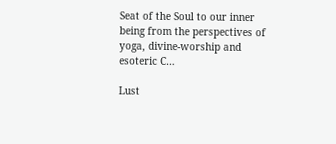Seat of the Soul to our inner being from the perspectives of yoga, divine-worship and esoteric C…

Lust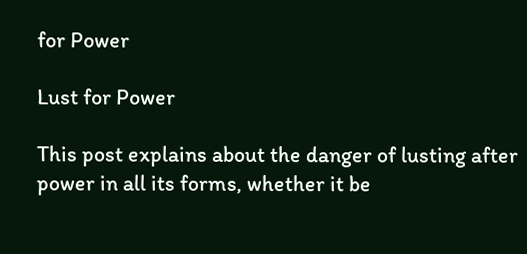for Power

Lust for Power

This post explains about the danger of lusting after power in all its forms, whether it be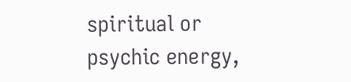spiritual or psychic energy,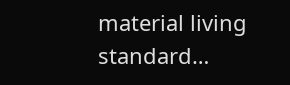material living standard…